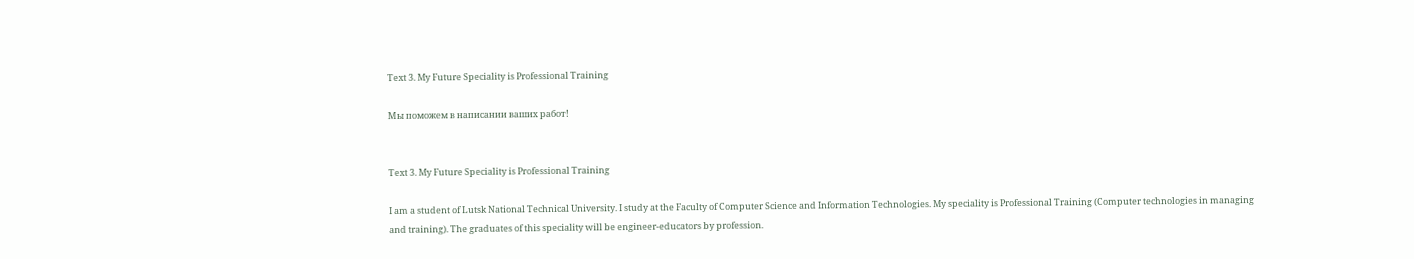Text 3. My Future Speciality is Professional Training

Мы поможем в написании ваших работ!


Text 3. My Future Speciality is Professional Training

I am a student of Lutsk National Technical University. I study at the Faculty of Computer Science and Information Technologies. My speciality is Professional Training (Computer technologies in managing and training). The graduates of this speciality will be engineer-educators by profession.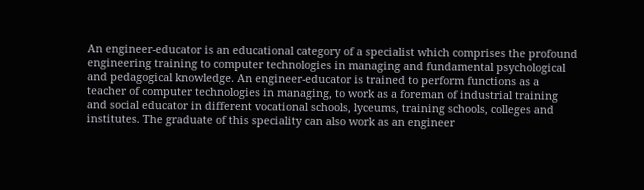An engineer-educator is an educational category of a specialist which comprises the profound engineering training to computer technologies in managing and fundamental psychological and pedagogical knowledge. An engineer-educator is trained to perform functions as a teacher of computer technologies in managing, to work as a foreman of industrial training and social educator in different vocational schools, lyceums, training schools, colleges and institutes. The graduate of this speciality can also work as an engineer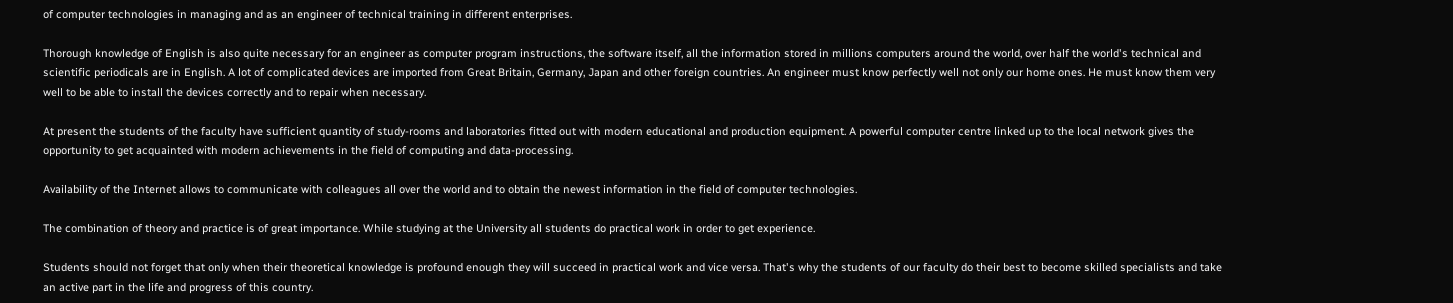of computer technologies in managing and as an engineer of technical training in different enterprises.

Thorough knowledge of English is also quite necessary for an engineer as computer program instructions, the software itself, all the information stored in millions computers around the world, over half the world's technical and scientific periodicals are in English. A lot of complicated devices are imported from Great Britain, Germany, Japan and other foreign countries. An engineer must know perfectly well not only our home ones. He must know them very well to be able to install the devices correctly and to repair when necessary.

At present the students of the faculty have sufficient quantity of study-rooms and laboratories fitted out with modern educational and production equipment. A powerful computer centre linked up to the local network gives the opportunity to get acquainted with modern achievements in the field of computing and data-processing.

Availability of the Internet allows to communicate with colleagues all over the world and to obtain the newest information in the field of computer technologies.

The combination of theory and practice is of great importance. While studying at the University all students do practical work in order to get experience.

Students should not forget that only when their theoretical knowledge is profound enough they will succeed in practical work and vice versa. That's why the students of our faculty do their best to become skilled specialists and take an active part in the life and progress of this country.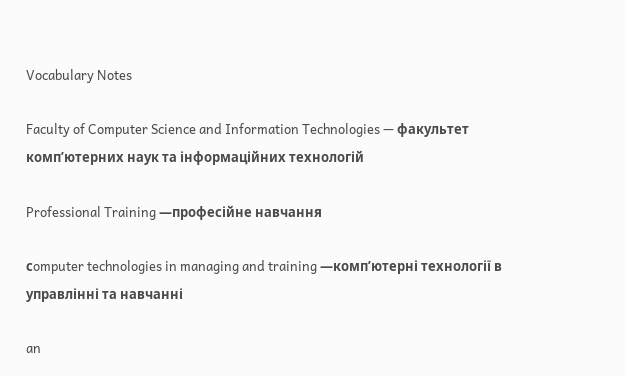Vocabulary Notes

Faculty of Computer Science and Information Technologies — факультет комп’ютерних наук та інформаційних технологій

Professional Training —професійне навчання

сomputer technologies in managing and training —комп’ютерні технології в управлінні та навчанні

an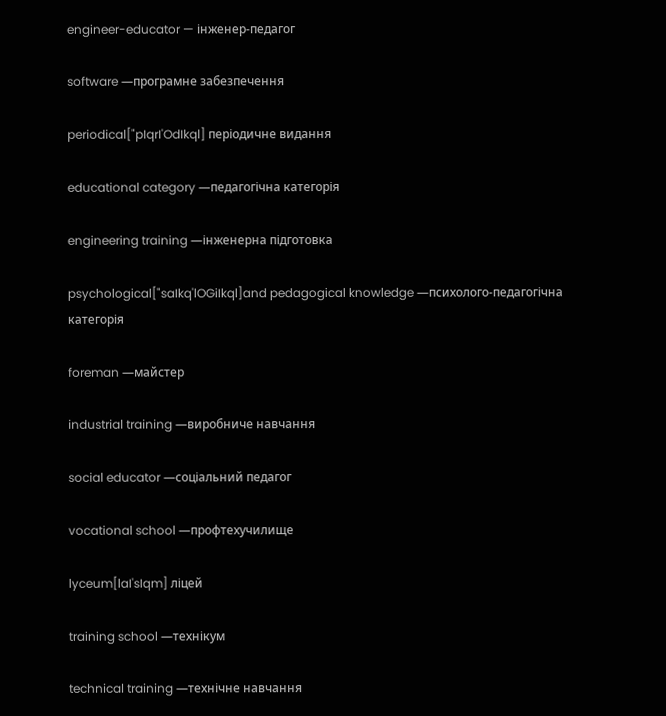engineer-educator — інженер-педагог

software —програмне забезпечення

periodical["pIqrI'OdIkql] періодичне видання

educational category —педагогічна категорія

engineering training —інженерна підготовка

psychological["saIkq'lOGiIkql]and pedagogical knowledge —психолого-педагогічна категорія

foreman —майстер

industrial training —виробниче навчання

social educator —соціальний педагог

vocational school —профтехучилище

lyceum[laI'sIqm] ліцей

training school —технікум

technical training —технічне навчання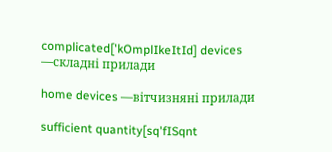complicated['kOmplIkeItId] devices —складні прилади

home devices —вітчизняні прилади

sufficient quantity[sq'fISqnt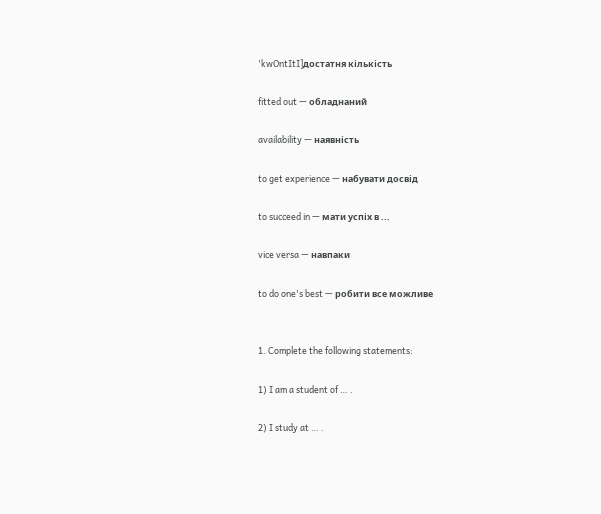'kwOntItI]достатня кількість

fitted out — обладнаний

availability — наявність

to get experience — набувати досвід

to succeed in — мати успіх в ...

vice versa — навпаки

to do one's best — робити все можливе


1. Complete the following statements:

1) I am a student of … .

2) I study at … .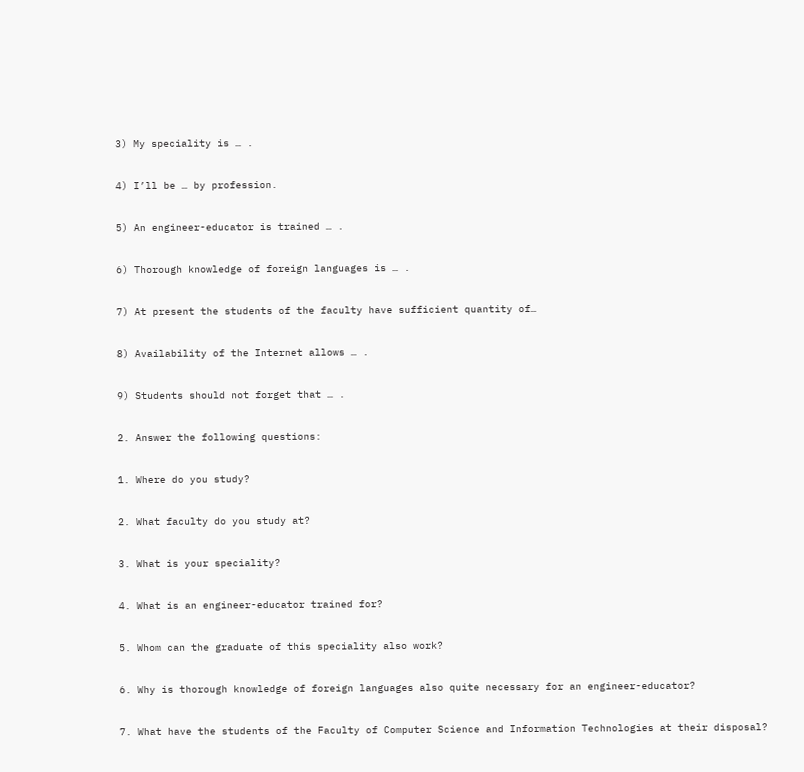3) My speciality is … .

4) I’ll be … by profession.

5) An engineer-educator is trained … .

6) Thorough knowledge of foreign languages is … .

7) At present the students of the faculty have sufficient quantity of…

8) Availability of the Internet allows … .

9) Students should not forget that … .

2. Answer the following questions:

1. Where do you study?

2. What faculty do you study at?

3. What is your speciality?

4. What is an engineer-educator trained for?

5. Whom can the graduate of this speciality also work?

6. Why is thorough knowledge of foreign languages also quite necessary for an engineer-educator?

7. What have the students of the Faculty of Computer Science and Information Technologies at their disposal?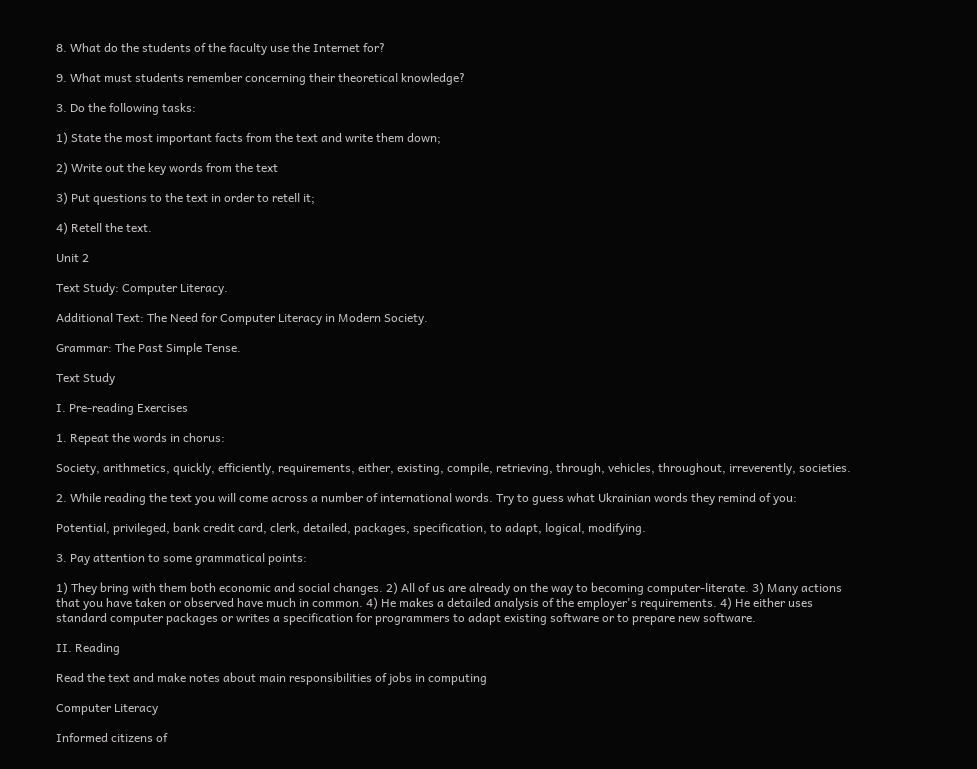8. What do the students of the faculty use the Internet for?

9. What must students remember concerning their theoretical knowledge?

3. Do the following tasks:

1) State the most important facts from the text and write them down;

2) Write out the key words from the text

3) Put questions to the text in order to retell it;

4) Retell the text.

Unit 2

Text Study: Computer Literacy.

Additional Text: The Need for Computer Literacy in Modern Society.

Grammar: The Past Simple Tense.

Text Study

I. Pre-reading Exercises

1. Repeat the words in chorus:

Society, arithmetics, quickly, efficiently, requirements, either, existing, compile, retrieving, through, vehicles, throughout, irreverently, societies.

2. While reading the text you will come across a number of international words. Try to guess what Ukrainian words they remind of you:

Potential, privileged, bank credit card, clerk, detailed, packages, specification, to adapt, logical, modifying.

3. Pay attention to some grammatical points:

1) They bring with them both economic and social changes. 2) All of us are already on the way to becoming computer-literate. 3) Many actions that you have taken or observed have much in common. 4) He makes a detailed analysis of the employer's requirements. 4) He either uses standard computer packages or writes a specification for programmers to adapt existing software or to prepare new software.

II. Reading

Read the text and make notes about main responsibilities of jobs in computing

Computer Literacy

Informed citizens of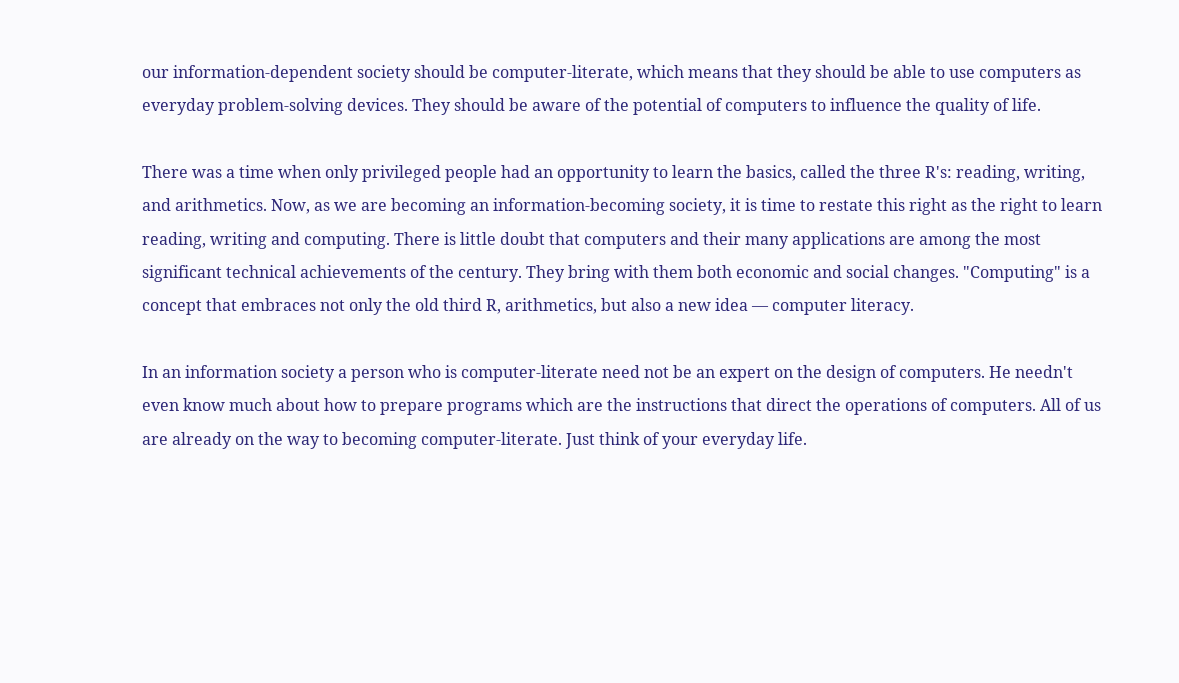our information-dependent society should be computer-literate, which means that they should be able to use computers as everyday problem-solving devices. They should be aware of the potential of computers to influence the quality of life.

There was a time when only privileged people had an opportunity to learn the basics, called the three R's: reading, writing, and arithmetics. Now, as we are becoming an information-becoming society, it is time to restate this right as the right to learn reading, writing and computing. There is little doubt that computers and their many applications are among the most significant technical achievements of the century. They bring with them both economic and social changes. "Computing" is a concept that embraces not only the old third R, arithmetics, but also a new idea — computer literacy.

In an information society a person who is computer-literate need not be an expert on the design of computers. He needn't even know much about how to prepare programs which are the instructions that direct the operations of computers. All of us are already on the way to becoming computer-literate. Just think of your everyday life.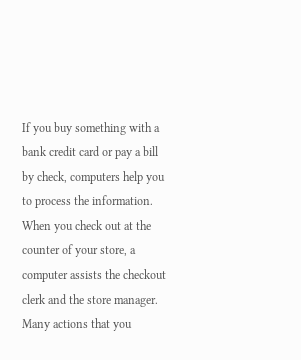If you buy something with a bank credit card or pay a bill by check, computers help you to process the information. When you check out at the counter of your store, a computer assists the checkout clerk and the store manager. Many actions that you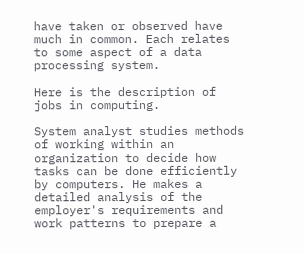have taken or observed have much in common. Each relates to some aspect of a data processing system.

Here is the description of jobs in computing.

System analyst studies methods of working within an organization to decide how tasks can be done efficiently by computers. He makes a detailed analysis of the employer's requirements and work patterns to prepare a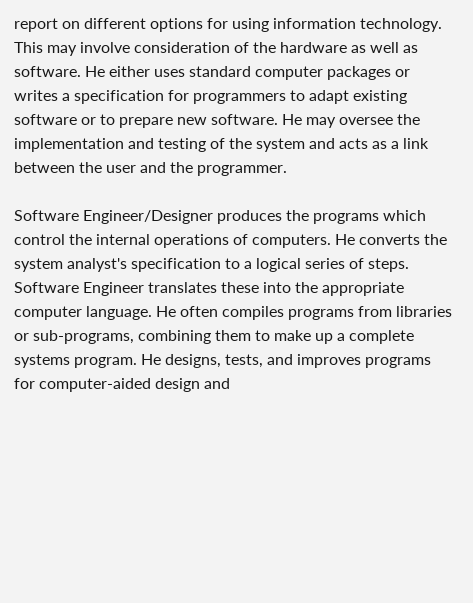report on different options for using information technology. This may involve consideration of the hardware as well as software. He either uses standard computer packages or writes a specification for programmers to adapt existing software or to prepare new software. He may oversee the implementation and testing of the system and acts as a link between the user and the programmer.

Software Engineer/Designer produces the programs which control the internal operations of computers. He converts the system analyst's specification to a logical series of steps. Software Engineer translates these into the appropriate computer language. He often compiles programs from libraries or sub-programs, combining them to make up a complete systems program. He designs, tests, and improves programs for computer-aided design and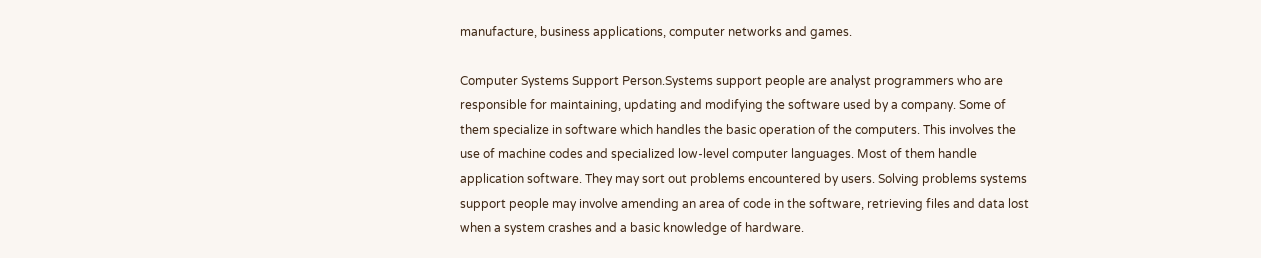manufacture, business applications, computer networks and games.

Computer Systems Support Person.Systems support people are analyst programmers who are responsible for maintaining, updating and modifying the software used by a company. Some of them specialize in software which handles the basic operation of the computers. This involves the use of machine codes and specialized low-level computer languages. Most of them handle application software. They may sort out problems encountered by users. Solving problems systems support people may involve amending an area of code in the software, retrieving files and data lost when a system crashes and a basic knowledge of hardware.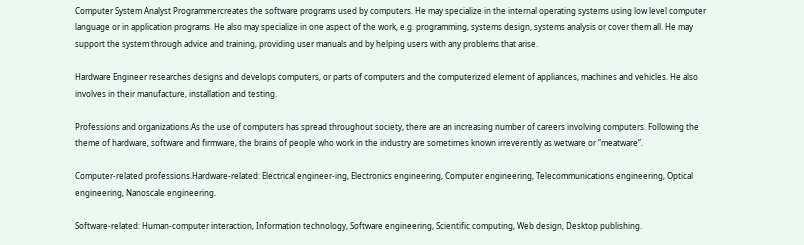Computer System Analyst Programmercreates the software programs used by computers. He may specialize in the internal operating systems using low level computer language or in application programs. He also may specialize in one aspect of the work, e.g. programming, systems design, systems analysis or cover them all. He may support the system through advice and training, providing user manuals and by helping users with any problems that arise.

Hardware Engineer researches designs and develops computers, or parts of computers and the computerized element of appliances, machines and vehicles. He also involves in their manufacture, installation and testing.

Professions and organizations.As the use of computers has spread throughout society, there are an increasing number of careers involving computers. Following the theme of hardware, software and firmware, the brains of people who work in the industry are sometimes known irreverently as wetware or ”meatware”.

Computer-related professions.Hardware-related: Electrical engineer-ing, Electronics engineering, Computer engineering, Telecommunications engineering, Optical engineering, Nanoscale engineering.

Software-related: Human-computer interaction, Information technology, Software engineering, Scientific computing, Web design, Desktop publishing.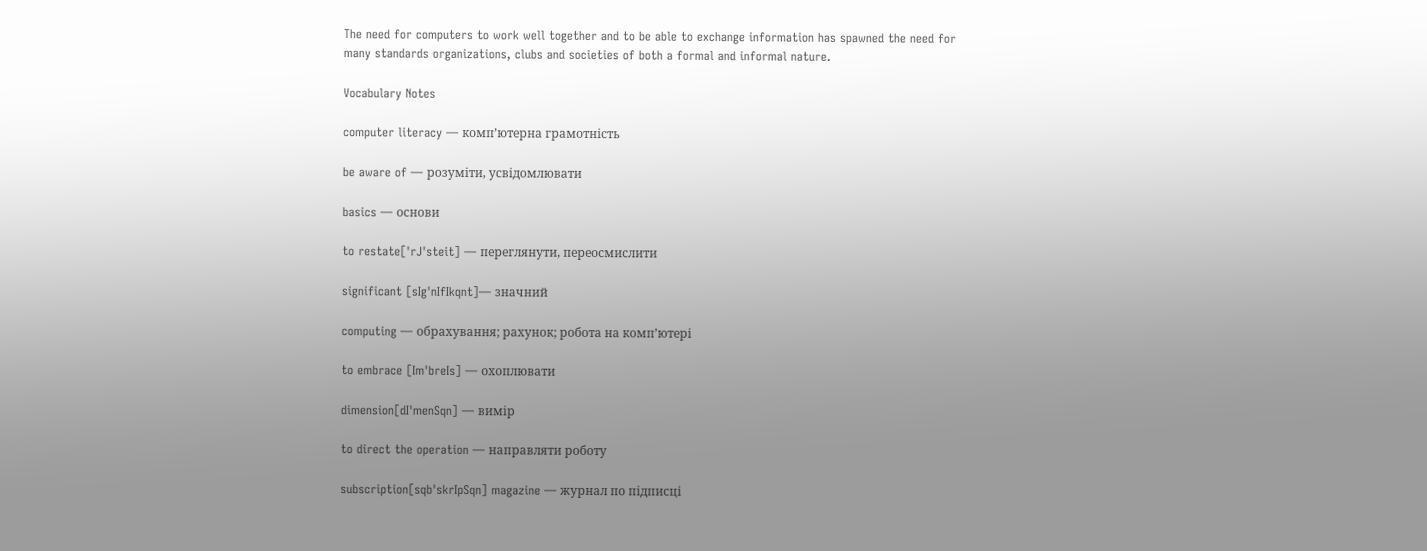The need for computers to work well together and to be able to exchange information has spawned the need for many standards organizations, clubs and societies of both a formal and informal nature.

Vocabulary Notes

computer literacy — комп’ютерна грамотність

be aware of — розуміти, усвідомлювати

basics — основи

to restate['rJ'steit] — переглянути, переосмислити

significant [sIg'nIfIkqnt]— значний

computing — обрахування; рахунок; робота на комп’ютері

to embrace [Im'breIs] — охоплювати

dimension[dI'menSqn] — вимір

to direct the operation — направляти роботу

subscription[sqb'skrIpSqn] magazine — журнал по підписці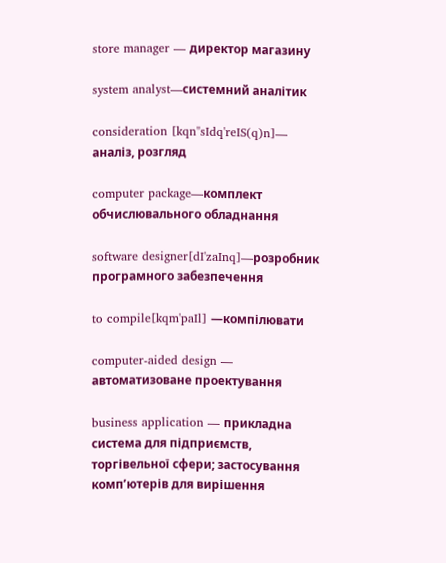store manager — директор магазину

system analyst—системний аналітик

consideration [kqn"sIdq'reIS(q)n]— аналіз, розгляд

computer package—комплект обчислювального обладнання

software designer[dI'zaInq]—розробник програмного забезпечення

to compile[kqm'paIl] —компілювати

computer-aided design — автоматизоване проектування

business application — прикладна система для підприємств, торгівельної сфери; застосування комп’ютерів для вирішення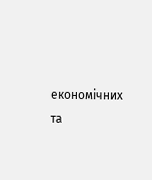економічних та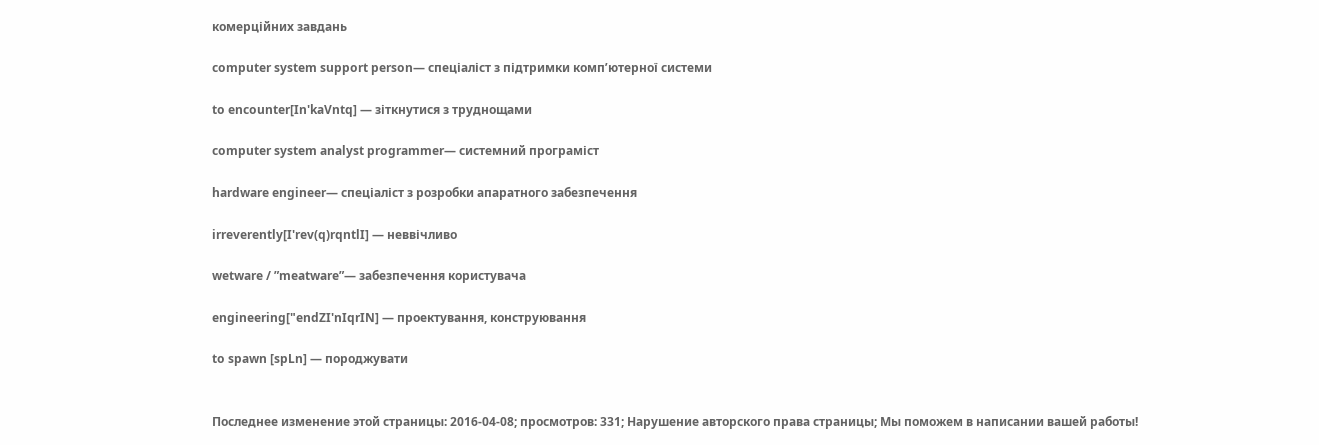комерційних завдань

computer system support person— спеціаліст з підтримки комп’ютерної системи

to encounter[In'kaVntq] — зіткнутися з труднощами

computer system analyst programmer— системний програміст

hardware engineer— спеціаліст з розробки апаратного забезпечення

irreverently[I'rev(q)rqntlI] — неввічливо

wetware / ”meatware”— забезпечення користувача

engineering["endZI'nIqrIN] — проектування, конструювання

to spawn [spLn] — породжувати


Последнее изменение этой страницы: 2016-04-08; просмотров: 331; Нарушение авторского права страницы; Мы поможем в написании вашей работы!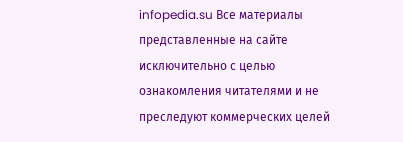infopedia.su Все материалы представленные на сайте исключительно с целью ознакомления читателями и не преследуют коммерческих целей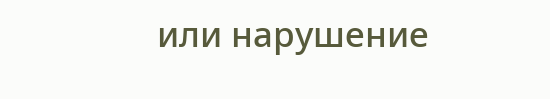или нарушение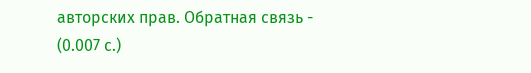авторских прав. Обратная связь - (0.007 с.)